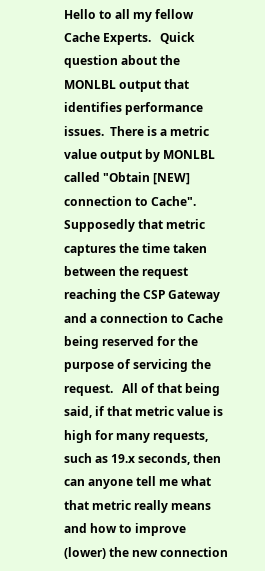Hello to all my fellow Cache Experts.   Quick question about the MONLBL output that identifies performance issues.  There is a metric value output by MONLBL called "Obtain [NEW] connection to Cache".   Supposedly that metric captures the time taken between the request reaching the CSP Gateway and a connection to Cache being reserved for the purpose of servicing the request.   All of that being said, if that metric value is high for many requests, such as 19.x seconds, then can anyone tell me what that metric really means and how to improve (lower) the new connection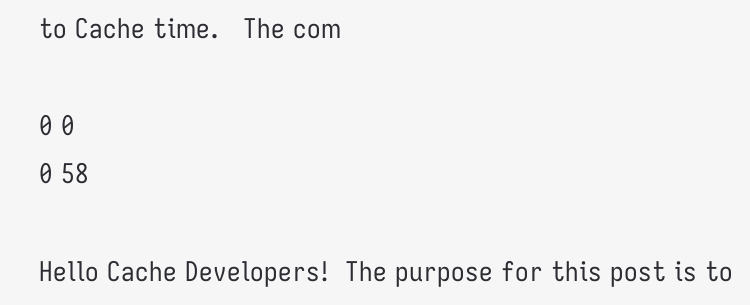to Cache time.   The com

0 0
0 58

Hello Cache Developers!  The purpose for this post is to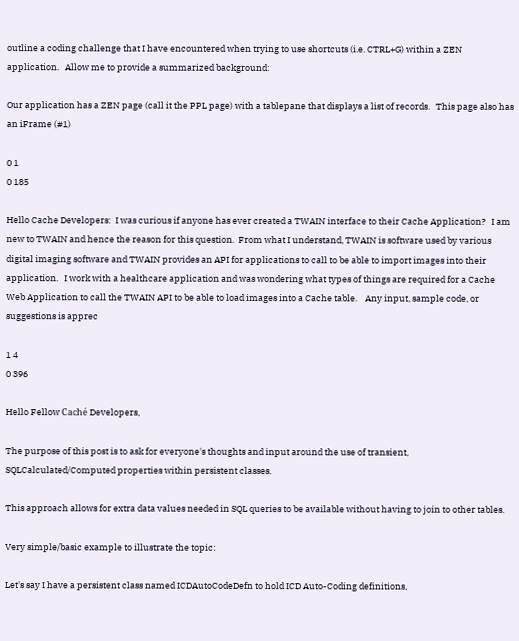outline a coding challenge that I have encountered when trying to use shortcuts (i.e. CTRL+G) within a ZEN application.   Allow me to provide a summarized background:

Our application has a ZEN page (call it the PPL page) with a tablepane that displays a list of records.   This page also has an iFrame (#1)

0 1
0 185

Hello Cache Developers:  I was curious if anyone has ever created a TWAIN interface to their Cache Application?   I am new to TWAIN and hence the reason for this question.  From what I understand, TWAIN is software used by various digital imaging software and TWAIN provides an API for applications to call to be able to import images into their application.   I work with a healthcare application and was wondering what types of things are required for a Cache Web Application to call the TWAIN API to be able to load images into a Cache table.    Any input, sample code, or suggestions is apprec

1 4
0 396

Hello Fellow Caché Developers,

The purpose of this post is to ask for everyone's thoughts and input around the use of transient, SQLCalculated/Computed properties within persistent classes.

This approach allows for extra data values needed in SQL queries to be available without having to join to other tables.

Very simple/basic example to illustrate the topic:

Let's say I have a persistent class named ICDAutoCodeDefn to hold ICD Auto-Coding definitions,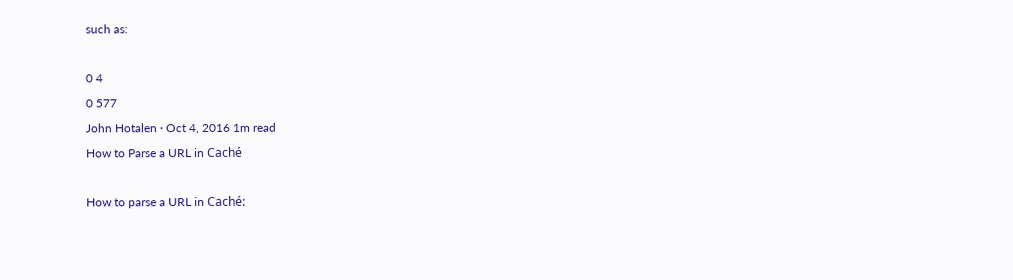such as:

0 4
0 577
John Hotalen · Oct 4, 2016 1m read
How to Parse a URL in Caché

How to parse a URL in Caché: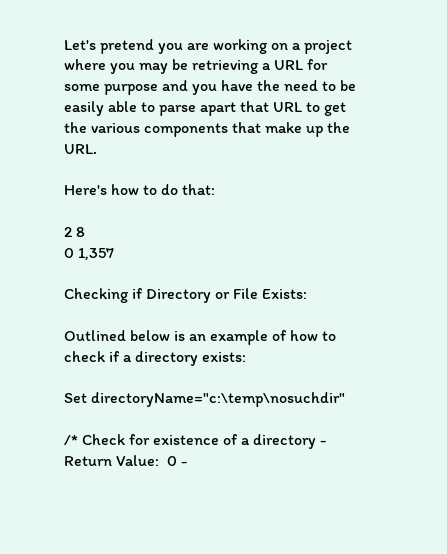Let's pretend you are working on a project where you may be retrieving a URL for some purpose and you have the need to be easily able to parse apart that URL to get the various components that make up the URL.

Here's how to do that:

2 8
0 1,357

Checking if Directory or File Exists:

Outlined below is an example of how to check if a directory exists:

Set directoryName="c:\temp\nosuchdir"

/* Check for existence of a directory - Return Value:  0 -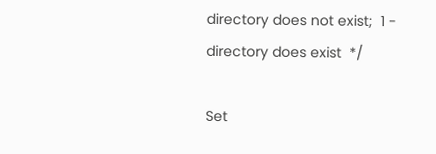directory does not exist;  1 - directory does exist  */

Set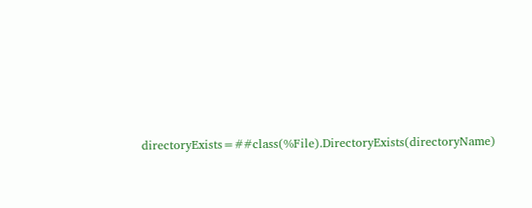directoryExists=##class(%File).DirectoryExists(directoryName)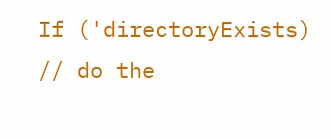If ('directoryExists)  // do the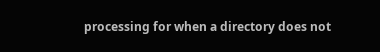processing for when a directory does not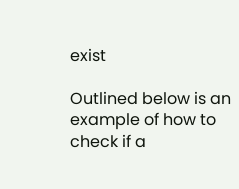exist

Outlined below is an example of how to check if a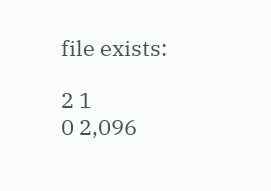file exists:

2 1
0 2,096